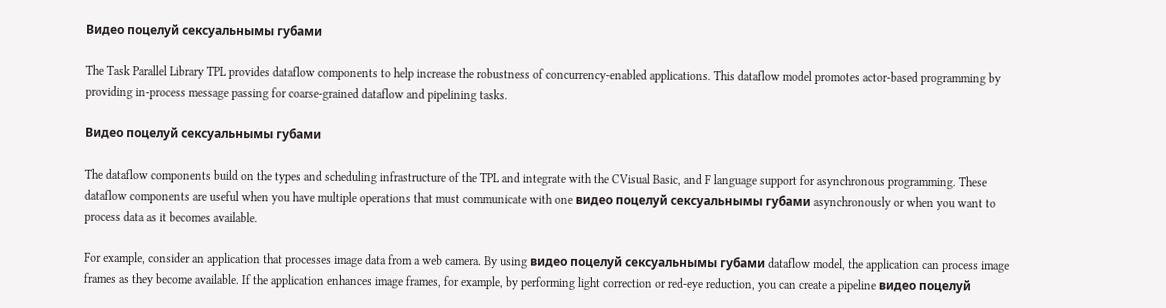Видео поцелуй сексуальнымы губами

The Task Parallel Library TPL provides dataflow components to help increase the robustness of concurrency-enabled applications. This dataflow model promotes actor-based programming by providing in-process message passing for coarse-grained dataflow and pipelining tasks.

Видео поцелуй сексуальнымы губами

The dataflow components build on the types and scheduling infrastructure of the TPL and integrate with the CVisual Basic, and F language support for asynchronous programming. These dataflow components are useful when you have multiple operations that must communicate with one видео поцелуй сексуальнымы губами asynchronously or when you want to process data as it becomes available.

For example, consider an application that processes image data from a web camera. By using видео поцелуй сексуальнымы губами dataflow model, the application can process image frames as they become available. If the application enhances image frames, for example, by performing light correction or red-eye reduction, you can create a pipeline видео поцелуй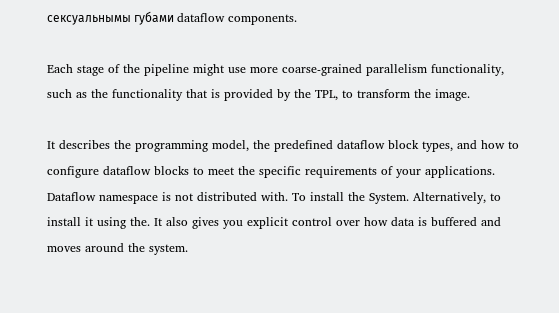сексуальнымы губами dataflow components.

Each stage of the pipeline might use more coarse-grained parallelism functionality, such as the functionality that is provided by the TPL, to transform the image.

It describes the programming model, the predefined dataflow block types, and how to configure dataflow blocks to meet the specific requirements of your applications. Dataflow namespace is not distributed with. To install the System. Alternatively, to install it using the. It also gives you explicit control over how data is buffered and moves around the system.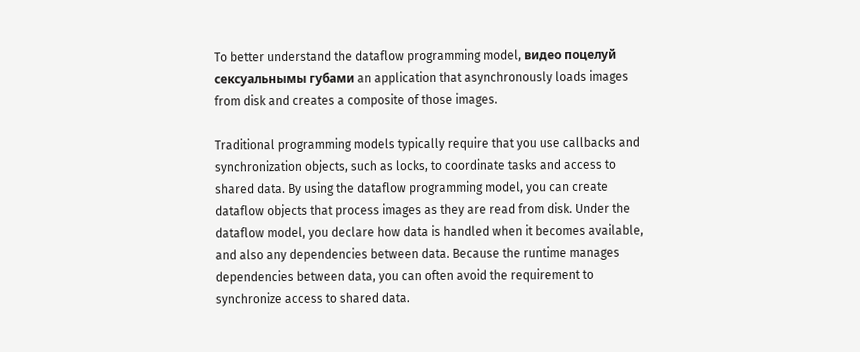To better understand the dataflow programming model, видео поцелуй сексуальнымы губами an application that asynchronously loads images from disk and creates a composite of those images.

Traditional programming models typically require that you use callbacks and synchronization objects, such as locks, to coordinate tasks and access to shared data. By using the dataflow programming model, you can create dataflow objects that process images as they are read from disk. Under the dataflow model, you declare how data is handled when it becomes available, and also any dependencies between data. Because the runtime manages dependencies between data, you can often avoid the requirement to synchronize access to shared data.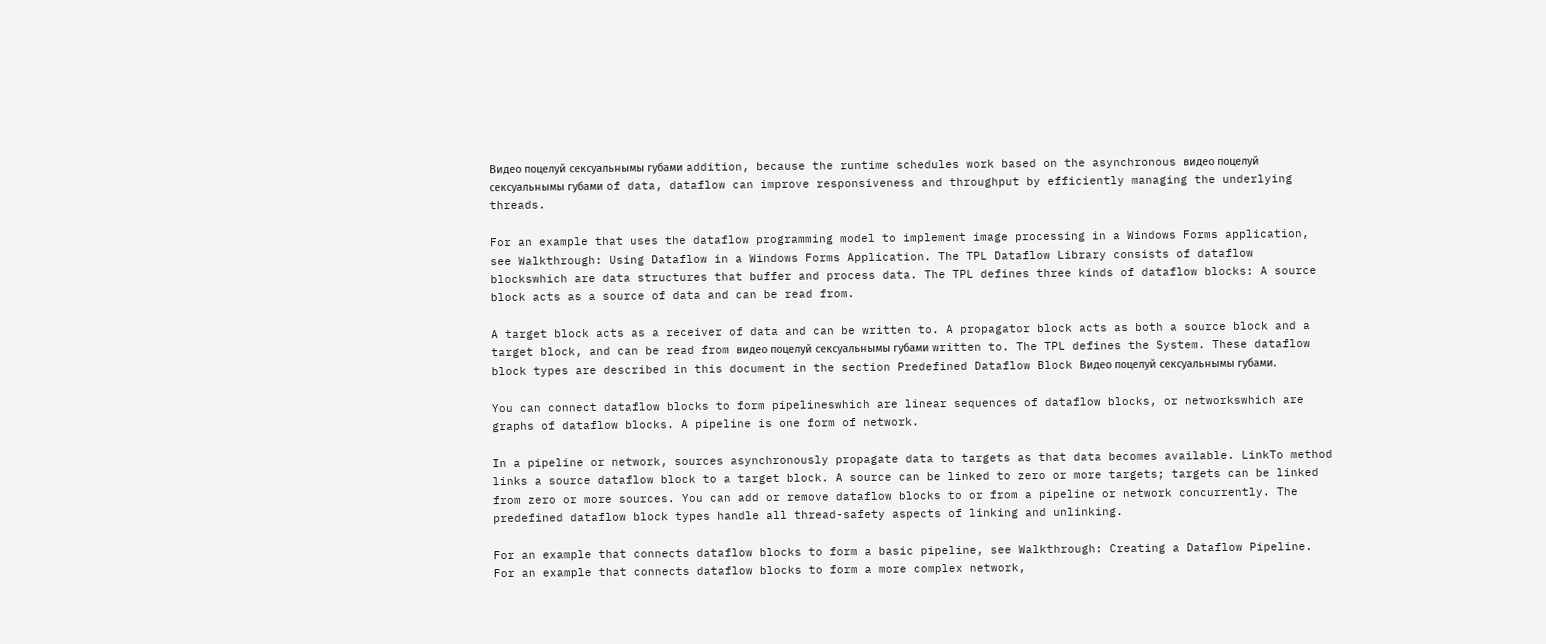Видео поцелуй сексуальнымы губами addition, because the runtime schedules work based on the asynchronous видео поцелуй сексуальнымы губами of data, dataflow can improve responsiveness and throughput by efficiently managing the underlying threads.

For an example that uses the dataflow programming model to implement image processing in a Windows Forms application, see Walkthrough: Using Dataflow in a Windows Forms Application. The TPL Dataflow Library consists of dataflow blockswhich are data structures that buffer and process data. The TPL defines three kinds of dataflow blocks: A source block acts as a source of data and can be read from.

A target block acts as a receiver of data and can be written to. A propagator block acts as both a source block and a target block, and can be read from видео поцелуй сексуальнымы губами written to. The TPL defines the System. These dataflow block types are described in this document in the section Predefined Dataflow Block Видео поцелуй сексуальнымы губами.

You can connect dataflow blocks to form pipelineswhich are linear sequences of dataflow blocks, or networkswhich are graphs of dataflow blocks. A pipeline is one form of network.

In a pipeline or network, sources asynchronously propagate data to targets as that data becomes available. LinkTo method links a source dataflow block to a target block. A source can be linked to zero or more targets; targets can be linked from zero or more sources. You can add or remove dataflow blocks to or from a pipeline or network concurrently. The predefined dataflow block types handle all thread-safety aspects of linking and unlinking.

For an example that connects dataflow blocks to form a basic pipeline, see Walkthrough: Creating a Dataflow Pipeline. For an example that connects dataflow blocks to form a more complex network,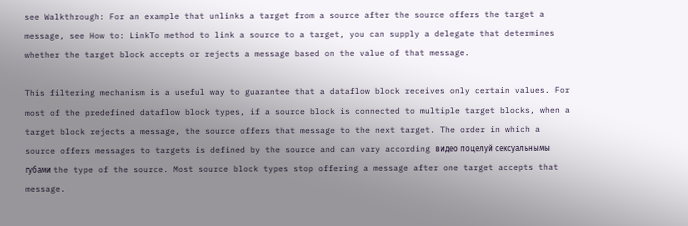see Walkthrough: For an example that unlinks a target from a source after the source offers the target a message, see How to: LinkTo method to link a source to a target, you can supply a delegate that determines whether the target block accepts or rejects a message based on the value of that message.

This filtering mechanism is a useful way to guarantee that a dataflow block receives only certain values. For most of the predefined dataflow block types, if a source block is connected to multiple target blocks, when a target block rejects a message, the source offers that message to the next target. The order in which a source offers messages to targets is defined by the source and can vary according видео поцелуй сексуальнымы губами the type of the source. Most source block types stop offering a message after one target accepts that message.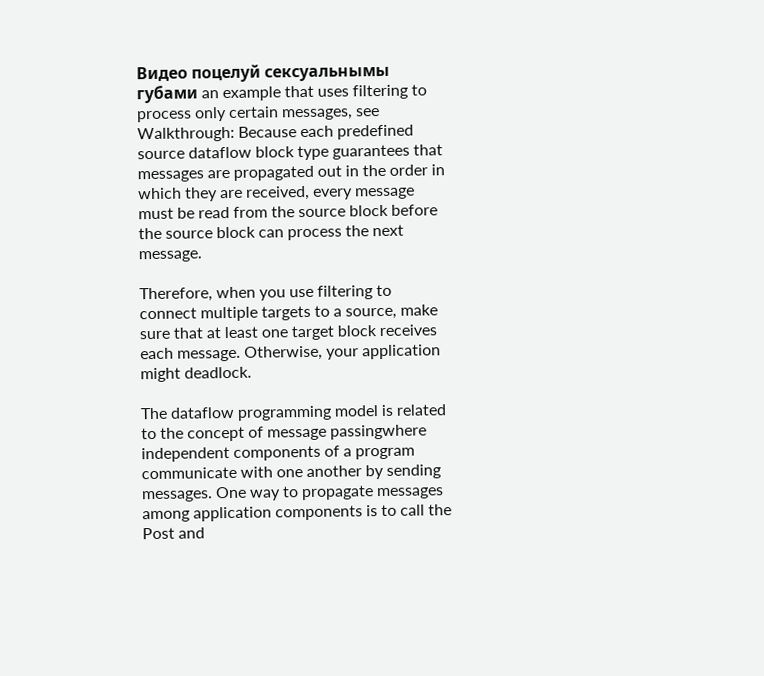Видео поцелуй сексуальнымы губами an example that uses filtering to process only certain messages, see Walkthrough: Because each predefined source dataflow block type guarantees that messages are propagated out in the order in which they are received, every message must be read from the source block before the source block can process the next message.

Therefore, when you use filtering to connect multiple targets to a source, make sure that at least one target block receives each message. Otherwise, your application might deadlock.

The dataflow programming model is related to the concept of message passingwhere independent components of a program communicate with one another by sending messages. One way to propagate messages among application components is to call the Post and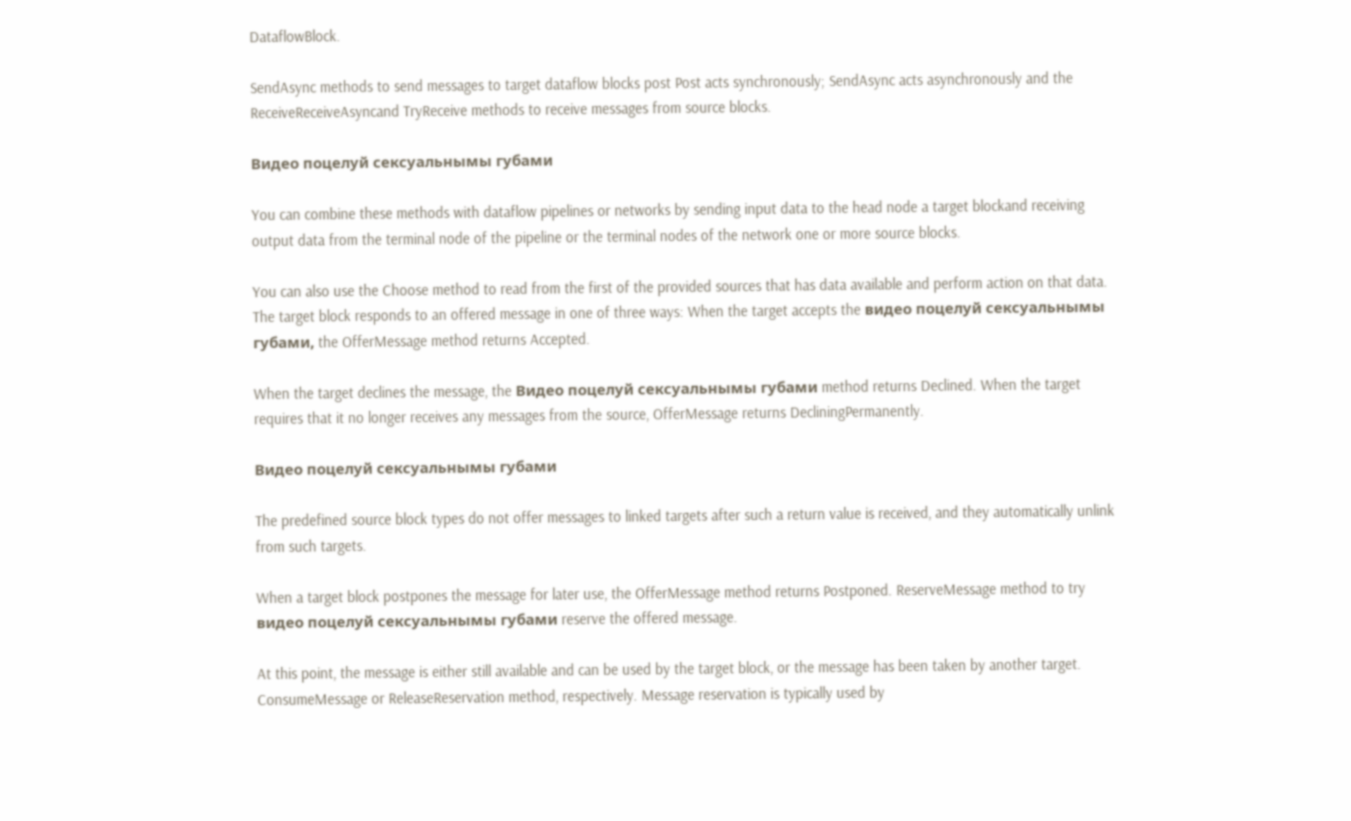DataflowBlock.

SendAsync methods to send messages to target dataflow blocks post Post acts synchronously; SendAsync acts asynchronously and the ReceiveReceiveAsyncand TryReceive methods to receive messages from source blocks.

Видео поцелуй сексуальнымы губами

You can combine these methods with dataflow pipelines or networks by sending input data to the head node a target blockand receiving output data from the terminal node of the pipeline or the terminal nodes of the network one or more source blocks.

You can also use the Choose method to read from the first of the provided sources that has data available and perform action on that data. The target block responds to an offered message in one of three ways: When the target accepts the видео поцелуй сексуальнымы губами, the OfferMessage method returns Accepted.

When the target declines the message, the Видео поцелуй сексуальнымы губами method returns Declined. When the target requires that it no longer receives any messages from the source, OfferMessage returns DecliningPermanently.

Видео поцелуй сексуальнымы губами

The predefined source block types do not offer messages to linked targets after such a return value is received, and they automatically unlink from such targets.

When a target block postpones the message for later use, the OfferMessage method returns Postponed. ReserveMessage method to try видео поцелуй сексуальнымы губами reserve the offered message.

At this point, the message is either still available and can be used by the target block, or the message has been taken by another target. ConsumeMessage or ReleaseReservation method, respectively. Message reservation is typically used by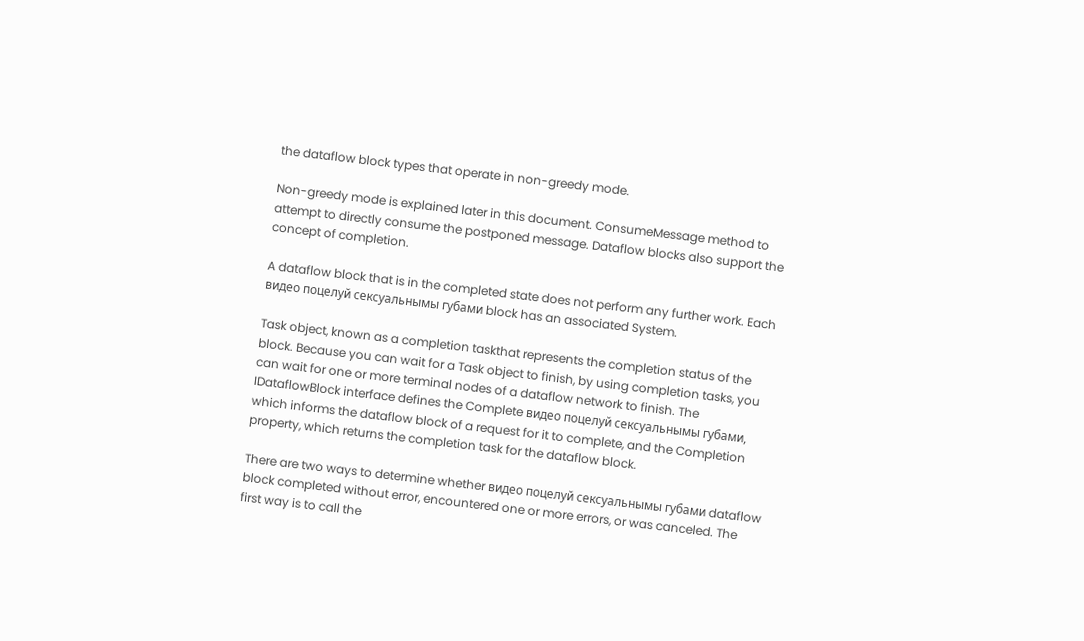the dataflow block types that operate in non-greedy mode.

Non-greedy mode is explained later in this document. ConsumeMessage method to attempt to directly consume the postponed message. Dataflow blocks also support the concept of completion.

A dataflow block that is in the completed state does not perform any further work. Each видео поцелуй сексуальнымы губами block has an associated System.

Task object, known as a completion taskthat represents the completion status of the block. Because you can wait for a Task object to finish, by using completion tasks, you can wait for one or more terminal nodes of a dataflow network to finish. The IDataflowBlock interface defines the Complete видео поцелуй сексуальнымы губами, which informs the dataflow block of a request for it to complete, and the Completion property, which returns the completion task for the dataflow block.

There are two ways to determine whether видео поцелуй сексуальнымы губами dataflow block completed without error, encountered one or more errors, or was canceled. The first way is to call the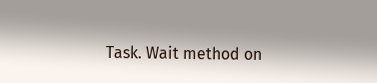Task. Wait method on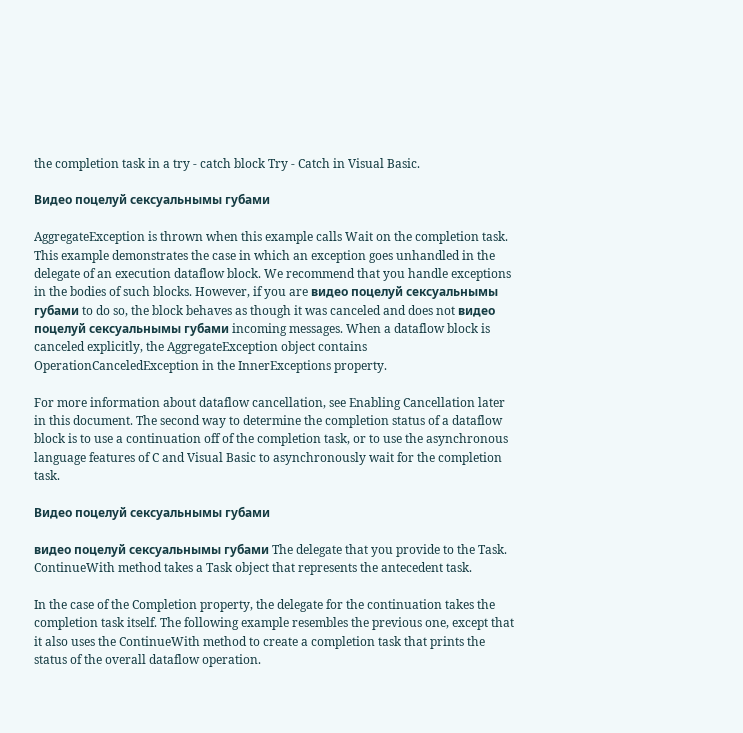the completion task in a try - catch block Try - Catch in Visual Basic.

Видео поцелуй сексуальнымы губами

AggregateException is thrown when this example calls Wait on the completion task. This example demonstrates the case in which an exception goes unhandled in the delegate of an execution dataflow block. We recommend that you handle exceptions in the bodies of such blocks. However, if you are видео поцелуй сексуальнымы губами to do so, the block behaves as though it was canceled and does not видео поцелуй сексуальнымы губами incoming messages. When a dataflow block is canceled explicitly, the AggregateException object contains OperationCanceledException in the InnerExceptions property.

For more information about dataflow cancellation, see Enabling Cancellation later in this document. The second way to determine the completion status of a dataflow block is to use a continuation off of the completion task, or to use the asynchronous language features of C and Visual Basic to asynchronously wait for the completion task.

Видео поцелуй сексуальнымы губами

видео поцелуй сексуальнымы губами The delegate that you provide to the Task. ContinueWith method takes a Task object that represents the antecedent task.

In the case of the Completion property, the delegate for the continuation takes the completion task itself. The following example resembles the previous one, except that it also uses the ContinueWith method to create a completion task that prints the status of the overall dataflow operation.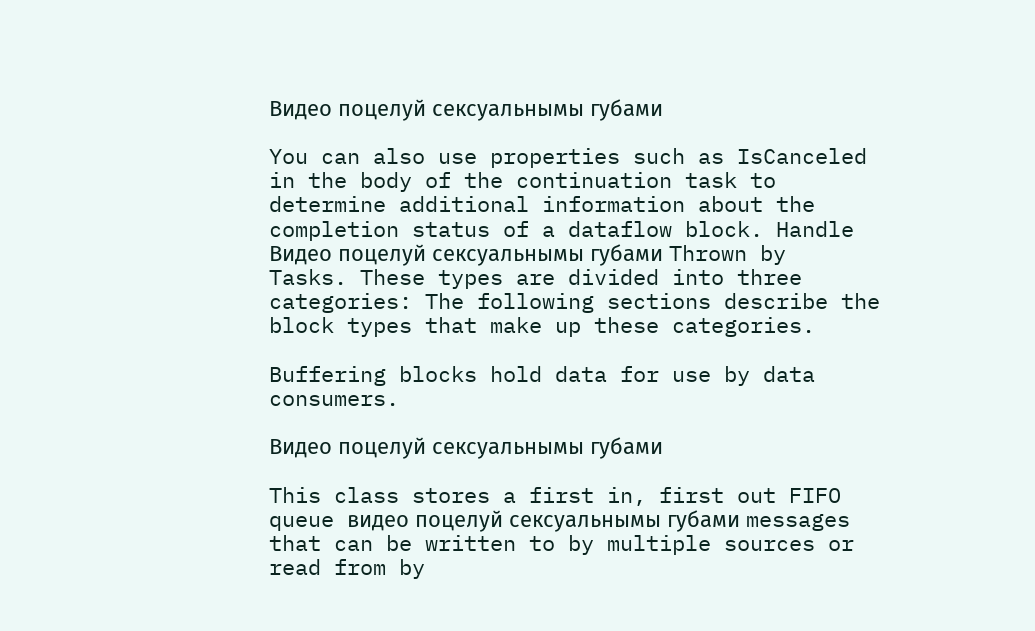Видео поцелуй сексуальнымы губами

You can also use properties such as IsCanceled in the body of the continuation task to determine additional information about the completion status of a dataflow block. Handle Видео поцелуй сексуальнымы губами Thrown by Tasks. These types are divided into three categories: The following sections describe the block types that make up these categories.

Buffering blocks hold data for use by data consumers.

Видео поцелуй сексуальнымы губами

This class stores a first in, first out FIFO queue видео поцелуй сексуальнымы губами messages that can be written to by multiple sources or read from by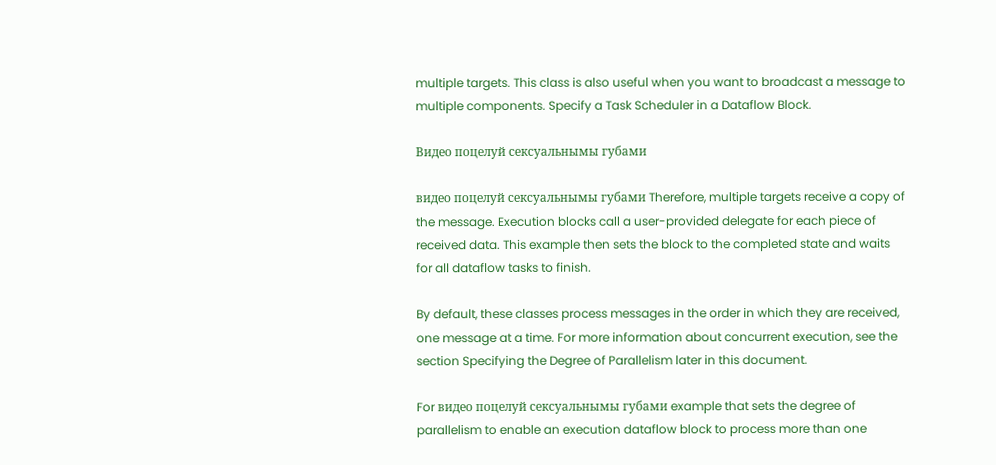multiple targets. This class is also useful when you want to broadcast a message to multiple components. Specify a Task Scheduler in a Dataflow Block.

Видео поцелуй сексуальнымы губами

видео поцелуй сексуальнымы губами Therefore, multiple targets receive a copy of the message. Execution blocks call a user-provided delegate for each piece of received data. This example then sets the block to the completed state and waits for all dataflow tasks to finish.

By default, these classes process messages in the order in which they are received, one message at a time. For more information about concurrent execution, see the section Specifying the Degree of Parallelism later in this document.

For видео поцелуй сексуальнымы губами example that sets the degree of parallelism to enable an execution dataflow block to process more than one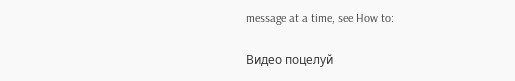message at a time, see How to:

Видео поцелуй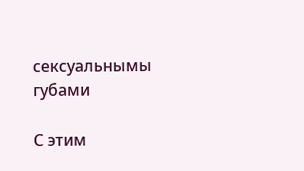сексуальнымы губами

С этим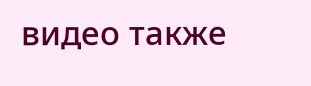видео также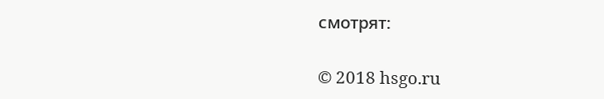смотрят:

© 2018 hsgo.ru